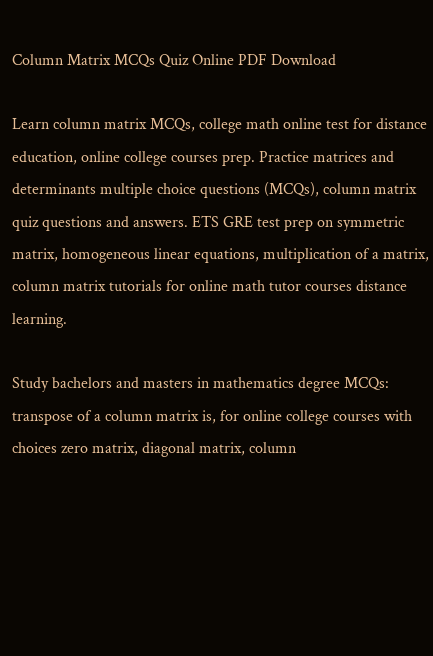Column Matrix MCQs Quiz Online PDF Download

Learn column matrix MCQs, college math online test for distance education, online college courses prep. Practice matrices and determinants multiple choice questions (MCQs), column matrix quiz questions and answers. ETS GRE test prep on symmetric matrix, homogeneous linear equations, multiplication of a matrix, column matrix tutorials for online math tutor courses distance learning.

Study bachelors and masters in mathematics degree MCQs: transpose of a column matrix is, for online college courses with choices zero matrix, diagonal matrix, column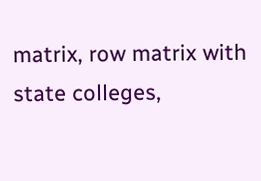matrix, row matrix with state colleges,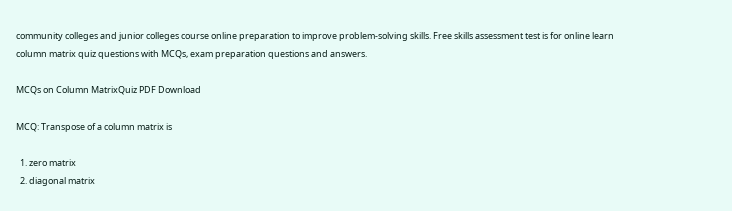community colleges and junior colleges course online preparation to improve problem-solving skills. Free skills assessment test is for online learn column matrix quiz questions with MCQs, exam preparation questions and answers.

MCQs on Column MatrixQuiz PDF Download

MCQ: Transpose of a column matrix is

  1. zero matrix
  2. diagonal matrix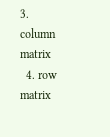3. column matrix
  4. row matrix